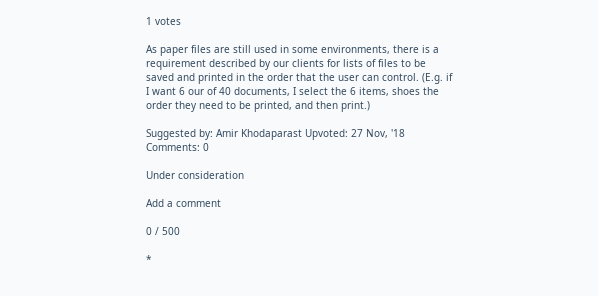1 votes

As paper files are still used in some environments, there is a requirement described by our clients for lists of files to be saved and printed in the order that the user can control. (E.g. if I want 6 our of 40 documents, I select the 6 items, shoes the order they need to be printed, and then print.)

Suggested by: Amir Khodaparast Upvoted: 27 Nov, '18 Comments: 0

Under consideration

Add a comment

0 / 500

*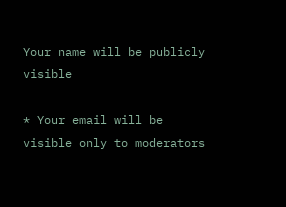Your name will be publicly visible

* Your email will be visible only to moderators